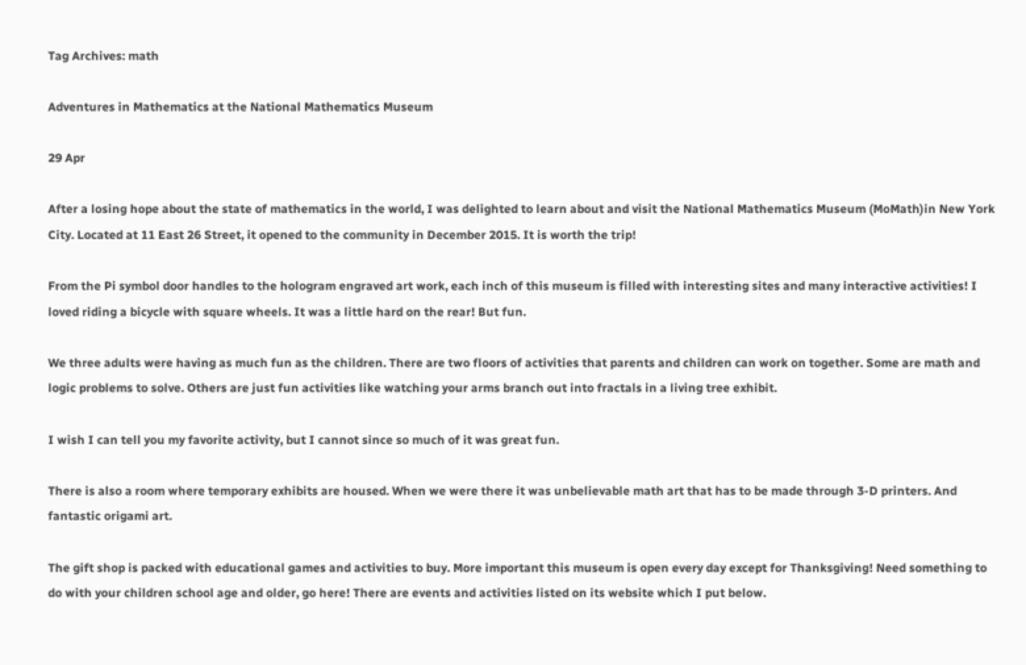Tag Archives: math

Adventures in Mathematics at the National Mathematics Museum

29 Apr

After a losing hope about the state of mathematics in the world, I was delighted to learn about and visit the National Mathematics Museum (MoMath)in New York City. Located at 11 East 26 Street, it opened to the community in December 2015. It is worth the trip!

From the Pi symbol door handles to the hologram engraved art work, each inch of this museum is filled with interesting sites and many interactive activities! I loved riding a bicycle with square wheels. It was a little hard on the rear! But fun.

We three adults were having as much fun as the children. There are two floors of activities that parents and children can work on together. Some are math and logic problems to solve. Others are just fun activities like watching your arms branch out into fractals in a living tree exhibit.

I wish I can tell you my favorite activity, but I cannot since so much of it was great fun.

There is also a room where temporary exhibits are housed. When we were there it was unbelievable math art that has to be made through 3-D printers. And fantastic origami art.

The gift shop is packed with educational games and activities to buy. More important this museum is open every day except for Thanksgiving! Need something to do with your children school age and older, go here! There are events and activities listed on its website which I put below.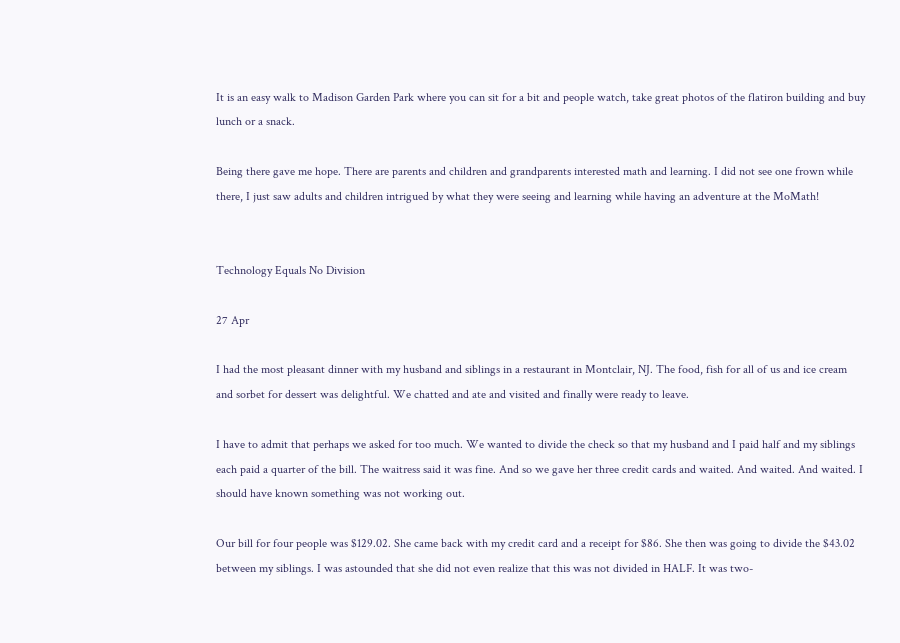It is an easy walk to Madison Garden Park where you can sit for a bit and people watch, take great photos of the flatiron building and buy lunch or a snack.

Being there gave me hope. There are parents and children and grandparents interested math and learning. I did not see one frown while there, I just saw adults and children intrigued by what they were seeing and learning while having an adventure at the MoMath!


Technology Equals No Division

27 Apr

I had the most pleasant dinner with my husband and siblings in a restaurant in Montclair, NJ. The food, fish for all of us and ice cream and sorbet for dessert was delightful. We chatted and ate and visited and finally were ready to leave.

I have to admit that perhaps we asked for too much. We wanted to divide the check so that my husband and I paid half and my siblings each paid a quarter of the bill. The waitress said it was fine. And so we gave her three credit cards and waited. And waited. And waited. I should have known something was not working out.

Our bill for four people was $129.02. She came back with my credit card and a receipt for $86. She then was going to divide the $43.02 between my siblings. I was astounded that she did not even realize that this was not divided in HALF. It was two-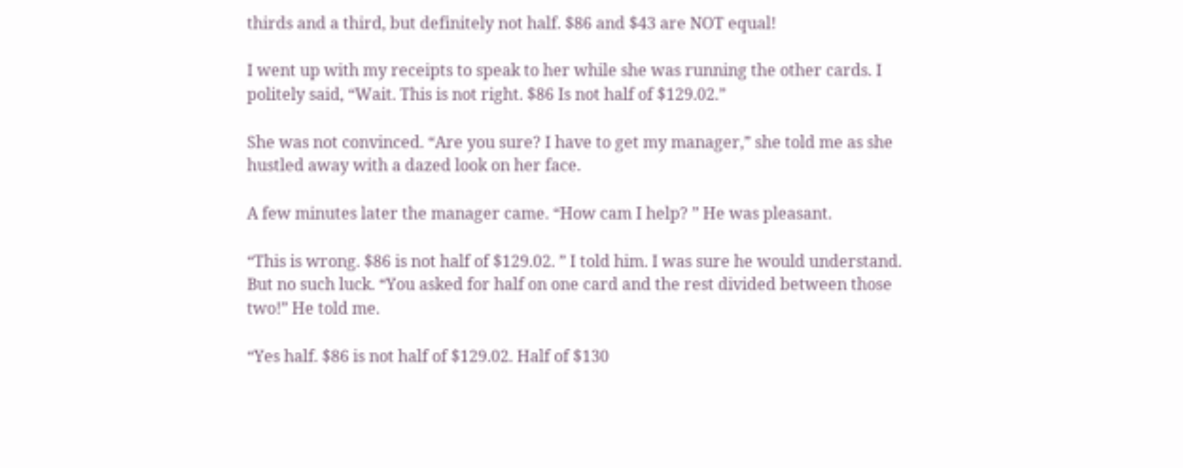thirds and a third, but definitely not half. $86 and $43 are NOT equal!

I went up with my receipts to speak to her while she was running the other cards. I politely said, “Wait. This is not right. $86 Is not half of $129.02.”

She was not convinced. “Are you sure? I have to get my manager,” she told me as she hustled away with a dazed look on her face.

A few minutes later the manager came. “How cam I help? ” He was pleasant.

“This is wrong. $86 is not half of $129.02. ” I told him. I was sure he would understand. But no such luck. “You asked for half on one card and the rest divided between those two!” He told me.

“Yes half. $86 is not half of $129.02. Half of $130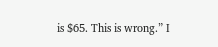is $65. This is wrong.” I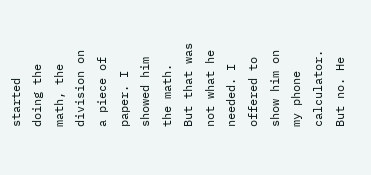started doing the math, the division on a piece of paper. I showed him the math. But that was not what he needed. I offered to show him on my phone calculator. But no. He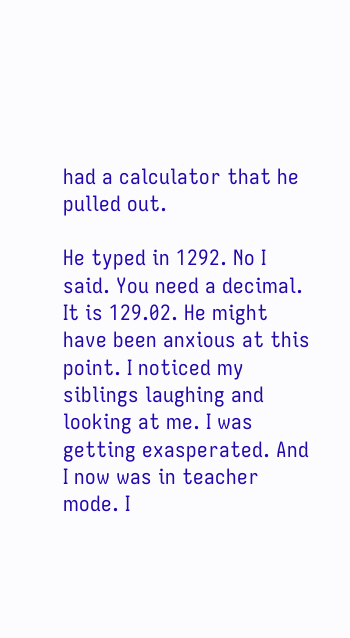had a calculator that he pulled out.

He typed in 1292. No I said. You need a decimal. It is 129.02. He might have been anxious at this point. I noticed my siblings laughing and looking at me. I was getting exasperated. And I now was in teacher mode. I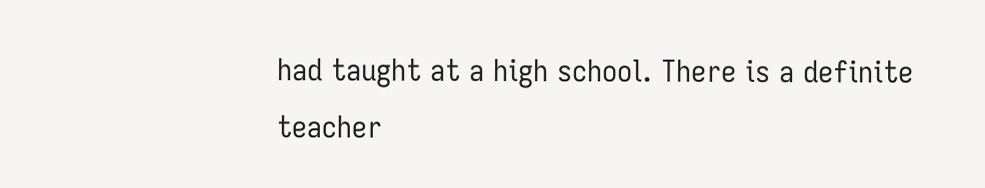had taught at a high school. There is a definite teacher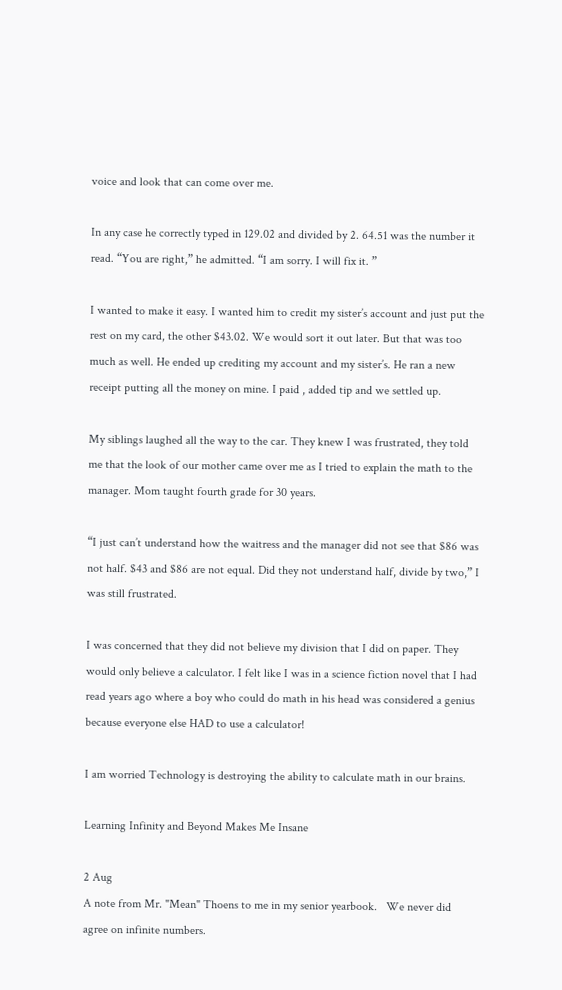voice and look that can come over me.

In any case he correctly typed in 129.02 and divided by 2. 64.51 was the number it read. “You are right,” he admitted. “I am sorry. I will fix it. ”

I wanted to make it easy. I wanted him to credit my sister’s account and just put the rest on my card, the other $43.02. We would sort it out later. But that was too much as well. He ended up crediting my account and my sister’s. He ran a new receipt putting all the money on mine. I paid , added tip and we settled up.

My siblings laughed all the way to the car. They knew I was frustrated, they told me that the look of our mother came over me as I tried to explain the math to the manager. Mom taught fourth grade for 30 years.

“I just can’t understand how the waitress and the manager did not see that $86 was not half. $43 and $86 are not equal. Did they not understand half, divide by two,” I was still frustrated.

I was concerned that they did not believe my division that I did on paper. They would only believe a calculator. I felt like I was in a science fiction novel that I had read years ago where a boy who could do math in his head was considered a genius because everyone else HAD to use a calculator!

I am worried Technology is destroying the ability to calculate math in our brains.

Learning Infinity and Beyond Makes Me Insane

2 Aug
A note from Mr. "Mean" Thoens to me in my senior yearbook.   We never did agree on infinite numbers.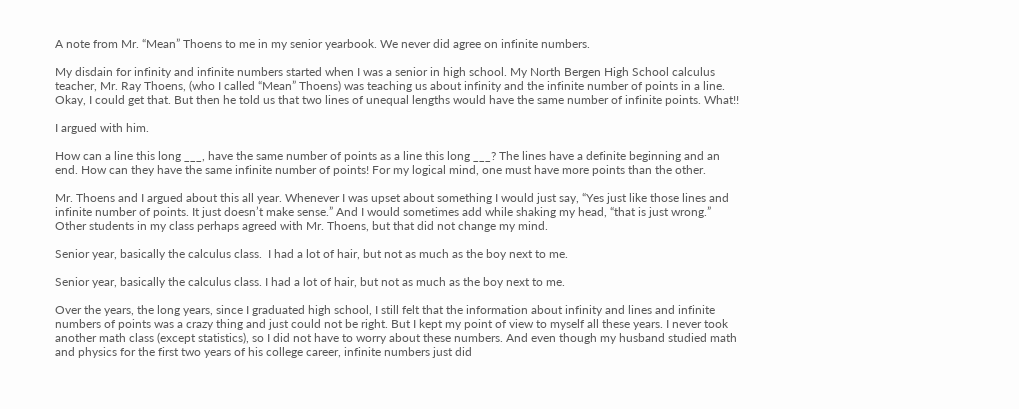A note from Mr. “Mean” Thoens to me in my senior yearbook. We never did agree on infinite numbers.

My disdain for infinity and infinite numbers started when I was a senior in high school. My North Bergen High School calculus teacher, Mr. Ray Thoens, (who I called “Mean” Thoens) was teaching us about infinity and the infinite number of points in a line. Okay, I could get that. But then he told us that two lines of unequal lengths would have the same number of infinite points. What!!

I argued with him.

How can a line this long ___, have the same number of points as a line this long ___? The lines have a definite beginning and an end. How can they have the same infinite number of points! For my logical mind, one must have more points than the other.

Mr. Thoens and I argued about this all year. Whenever I was upset about something I would just say, “Yes just like those lines and infinite number of points. It just doesn’t make sense.” And I would sometimes add while shaking my head, “that is just wrong.” Other students in my class perhaps agreed with Mr. Thoens, but that did not change my mind.

Senior year, basically the calculus class.  I had a lot of hair, but not as much as the boy next to me.

Senior year, basically the calculus class. I had a lot of hair, but not as much as the boy next to me.

Over the years, the long years, since I graduated high school, I still felt that the information about infinity and lines and infinite numbers of points was a crazy thing and just could not be right. But I kept my point of view to myself all these years. I never took another math class (except statistics), so I did not have to worry about these numbers. And even though my husband studied math and physics for the first two years of his college career, infinite numbers just did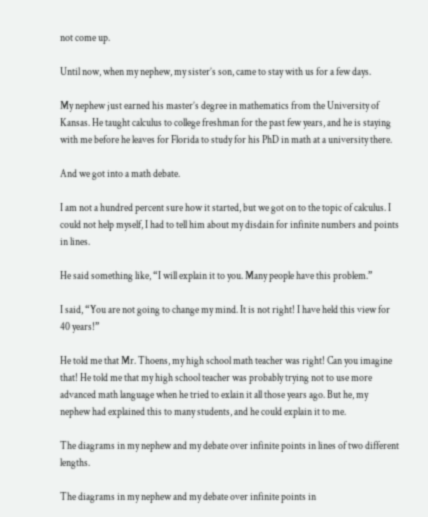not come up.

Until now, when my nephew, my sister’s son, came to stay with us for a few days.

My nephew just earned his master’s degree in mathematics from the University of Kansas. He taught calculus to college freshman for the past few years, and he is staying with me before he leaves for Florida to study for his PhD in math at a university there.

And we got into a math debate.

I am not a hundred percent sure how it started, but we got on to the topic of calculus. I could not help myself, I had to tell him about my disdain for infinite numbers and points in lines.

He said something like, “I will explain it to you. Many people have this problem.”

I said, “You are not going to change my mind. It is not right! I have held this view for 40 years!”

He told me that Mr. Thoens, my high school math teacher was right! Can you imagine that! He told me that my high school teacher was probably trying not to use more advanced math language when he tried to exlain it all those years ago. But he, my nephew had explained this to many students, and he could explain it to me.

The diagrams in my nephew and my debate over infinite points in lines of two different lengths.

The diagrams in my nephew and my debate over infinite points in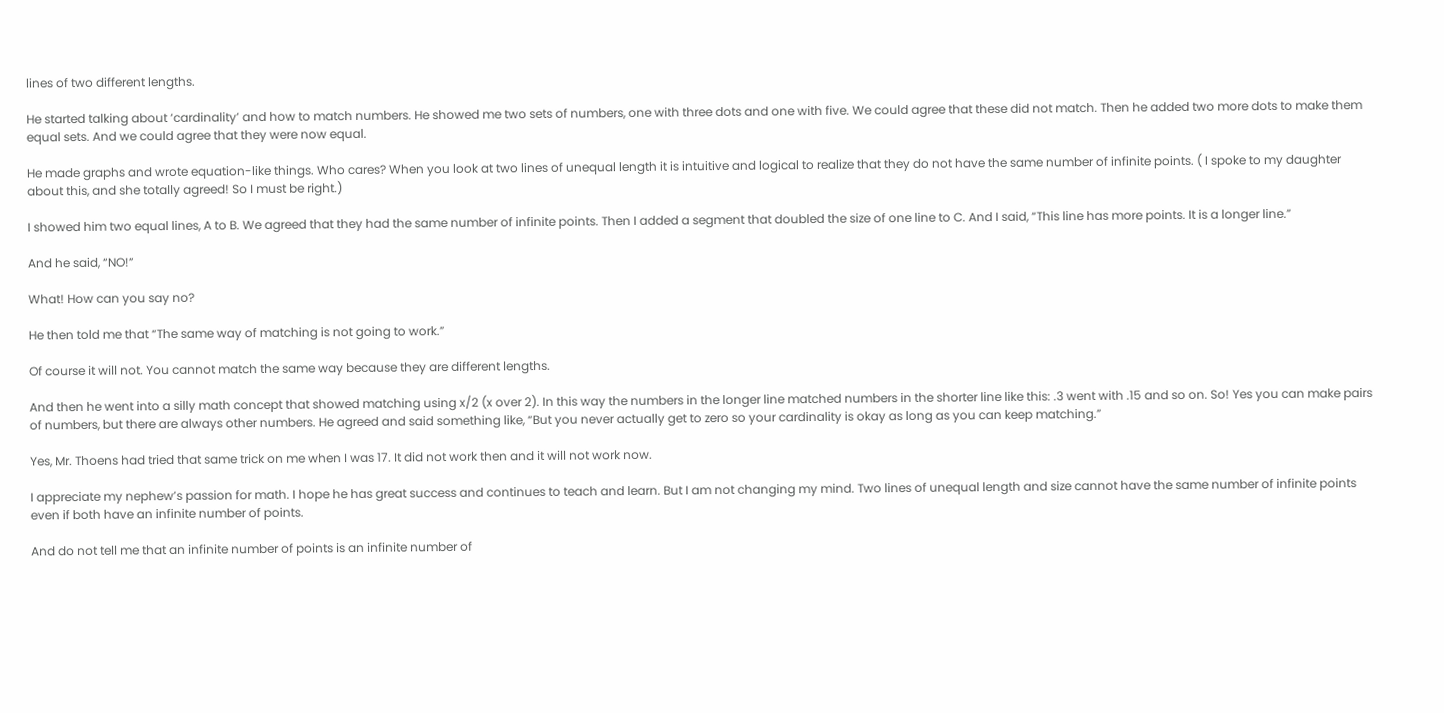lines of two different lengths.

He started talking about ‘cardinality’ and how to match numbers. He showed me two sets of numbers, one with three dots and one with five. We could agree that these did not match. Then he added two more dots to make them equal sets. And we could agree that they were now equal.

He made graphs and wrote equation-like things. Who cares? When you look at two lines of unequal length it is intuitive and logical to realize that they do not have the same number of infinite points. ( I spoke to my daughter about this, and she totally agreed! So I must be right.)

I showed him two equal lines, A to B. We agreed that they had the same number of infinite points. Then I added a segment that doubled the size of one line to C. And I said, “This line has more points. It is a longer line.”

And he said, “NO!”

What! How can you say no?

He then told me that “The same way of matching is not going to work.”

Of course it will not. You cannot match the same way because they are different lengths.

And then he went into a silly math concept that showed matching using x/2 (x over 2). In this way the numbers in the longer line matched numbers in the shorter line like this: .3 went with .15 and so on. So! Yes you can make pairs of numbers, but there are always other numbers. He agreed and said something like, “But you never actually get to zero so your cardinality is okay as long as you can keep matching.”

Yes, Mr. Thoens had tried that same trick on me when I was 17. It did not work then and it will not work now.

I appreciate my nephew’s passion for math. I hope he has great success and continues to teach and learn. But I am not changing my mind. Two lines of unequal length and size cannot have the same number of infinite points even if both have an infinite number of points.

And do not tell me that an infinite number of points is an infinite number of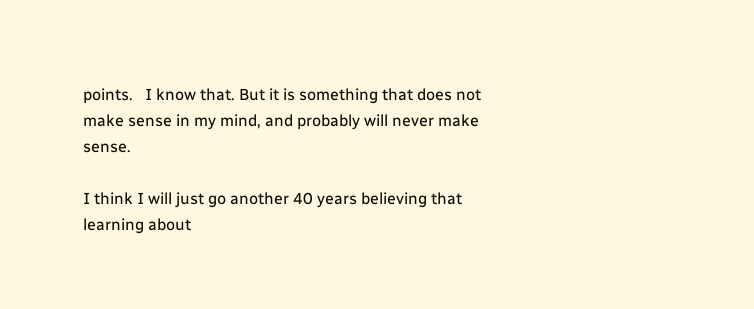points.   I know that. But it is something that does not make sense in my mind, and probably will never make sense.

I think I will just go another 40 years believing that learning about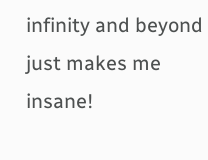infinity and beyond just makes me insane!